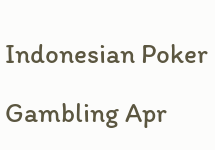Indonesian Poker

Gambling Apr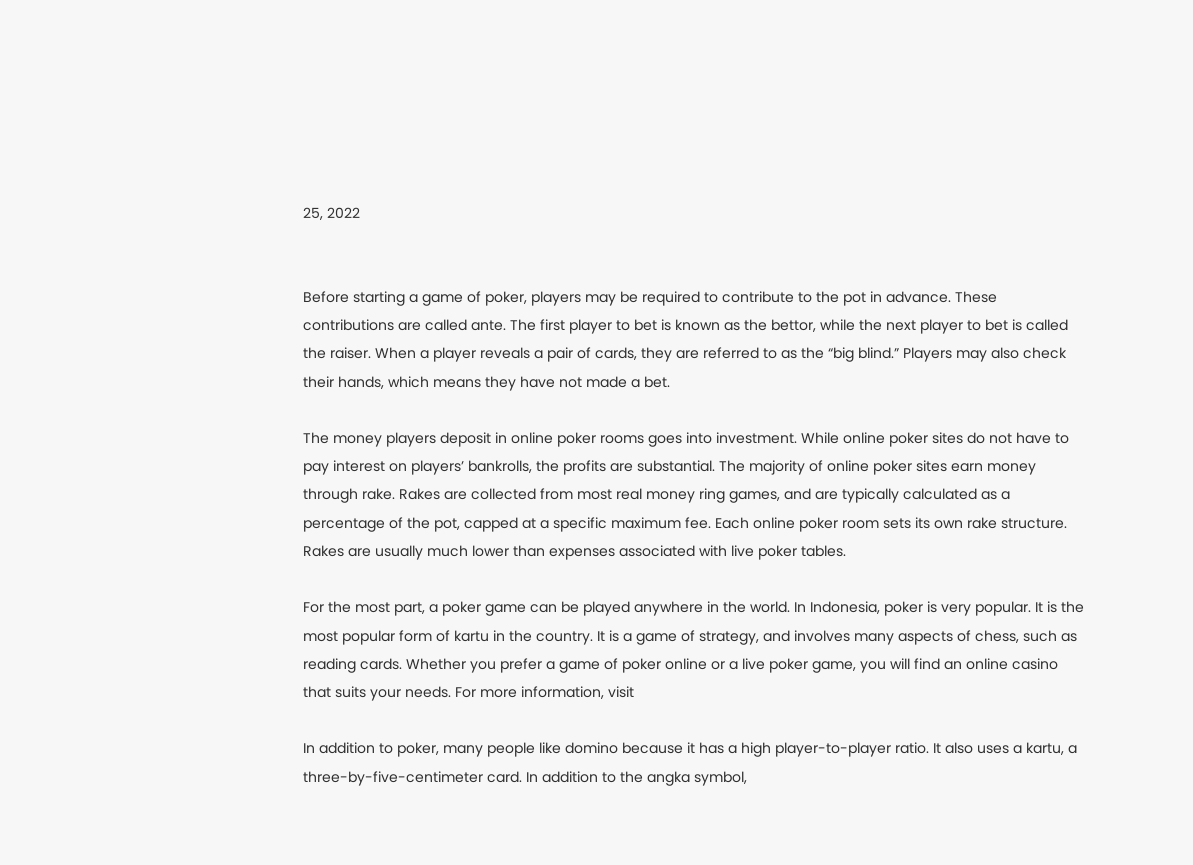25, 2022


Before starting a game of poker, players may be required to contribute to the pot in advance. These contributions are called ante. The first player to bet is known as the bettor, while the next player to bet is called the raiser. When a player reveals a pair of cards, they are referred to as the “big blind.” Players may also check their hands, which means they have not made a bet.

The money players deposit in online poker rooms goes into investment. While online poker sites do not have to pay interest on players’ bankrolls, the profits are substantial. The majority of online poker sites earn money through rake. Rakes are collected from most real money ring games, and are typically calculated as a percentage of the pot, capped at a specific maximum fee. Each online poker room sets its own rake structure. Rakes are usually much lower than expenses associated with live poker tables.

For the most part, a poker game can be played anywhere in the world. In Indonesia, poker is very popular. It is the most popular form of kartu in the country. It is a game of strategy, and involves many aspects of chess, such as reading cards. Whether you prefer a game of poker online or a live poker game, you will find an online casino that suits your needs. For more information, visit

In addition to poker, many people like domino because it has a high player-to-player ratio. It also uses a kartu, a three-by-five-centimeter card. In addition to the angka symbol,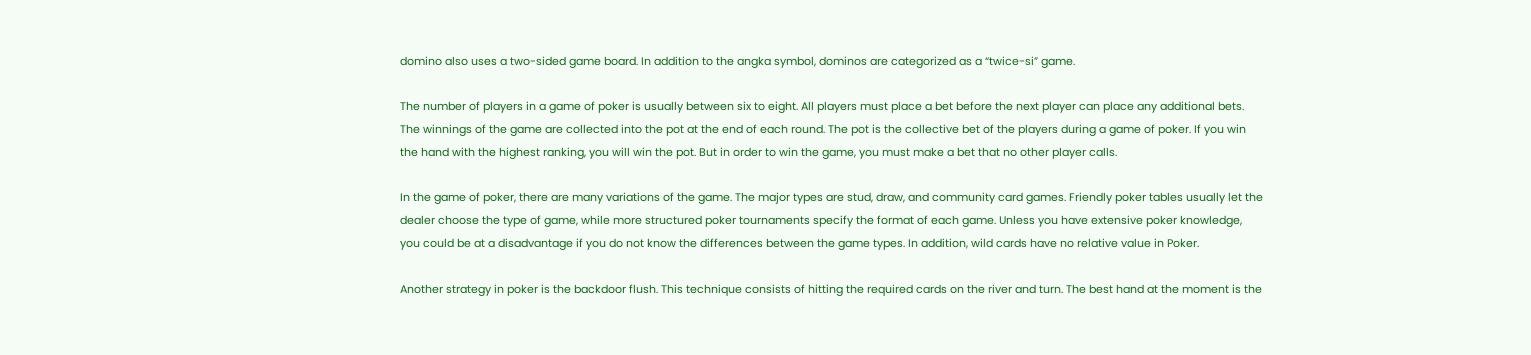domino also uses a two-sided game board. In addition to the angka symbol, dominos are categorized as a “twice-si” game.

The number of players in a game of poker is usually between six to eight. All players must place a bet before the next player can place any additional bets. The winnings of the game are collected into the pot at the end of each round. The pot is the collective bet of the players during a game of poker. If you win the hand with the highest ranking, you will win the pot. But in order to win the game, you must make a bet that no other player calls.

In the game of poker, there are many variations of the game. The major types are stud, draw, and community card games. Friendly poker tables usually let the dealer choose the type of game, while more structured poker tournaments specify the format of each game. Unless you have extensive poker knowledge, you could be at a disadvantage if you do not know the differences between the game types. In addition, wild cards have no relative value in Poker.

Another strategy in poker is the backdoor flush. This technique consists of hitting the required cards on the river and turn. The best hand at the moment is the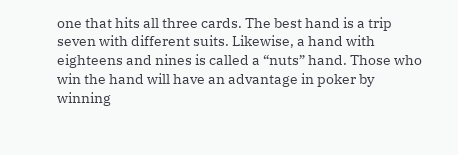one that hits all three cards. The best hand is a trip seven with different suits. Likewise, a hand with eighteens and nines is called a “nuts” hand. Those who win the hand will have an advantage in poker by winning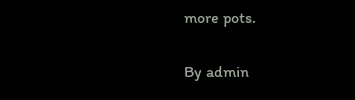more pots.

By admin